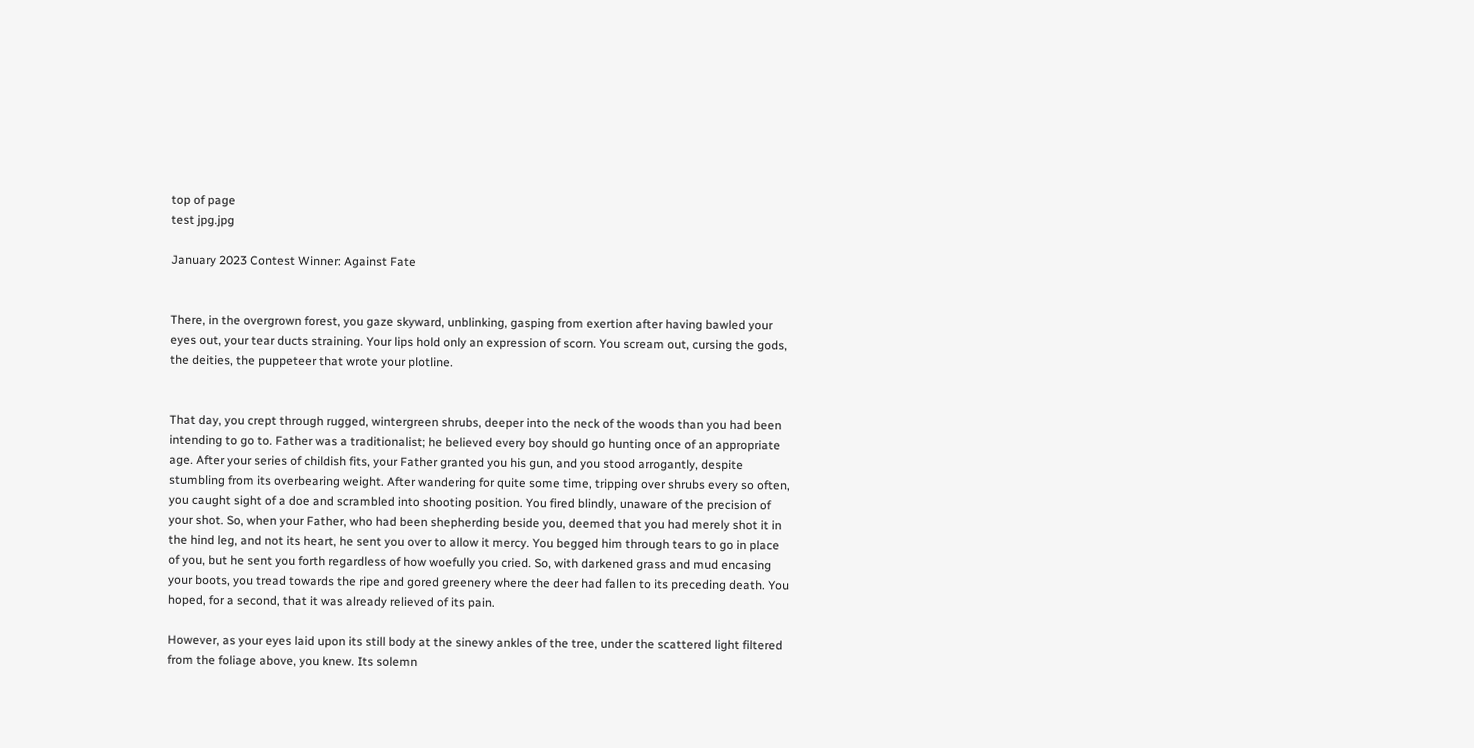top of page
test jpg.jpg

January 2023 Contest Winner: Against Fate


There, in the overgrown forest, you gaze skyward, unblinking, gasping from exertion after having bawled your eyes out, your tear ducts straining. Your lips hold only an expression of scorn. You scream out, cursing the gods, the deities, the puppeteer that wrote your plotline.


That day, you crept through rugged, wintergreen shrubs, deeper into the neck of the woods than you had been intending to go to. Father was a traditionalist; he believed every boy should go hunting once of an appropriate age. After your series of childish fits, your Father granted you his gun, and you stood arrogantly, despite stumbling from its overbearing weight. After wandering for quite some time, tripping over shrubs every so often, you caught sight of a doe and scrambled into shooting position. You fired blindly, unaware of the precision of your shot. So, when your Father, who had been shepherding beside you, deemed that you had merely shot it in the hind leg, and not its heart, he sent you over to allow it mercy. You begged him through tears to go in place of you, but he sent you forth regardless of how woefully you cried. So, with darkened grass and mud encasing your boots, you tread towards the ripe and gored greenery where the deer had fallen to its preceding death. You hoped, for a second, that it was already relieved of its pain.

However, as your eyes laid upon its still body at the sinewy ankles of the tree, under the scattered light filtered from the foliage above, you knew. Its solemn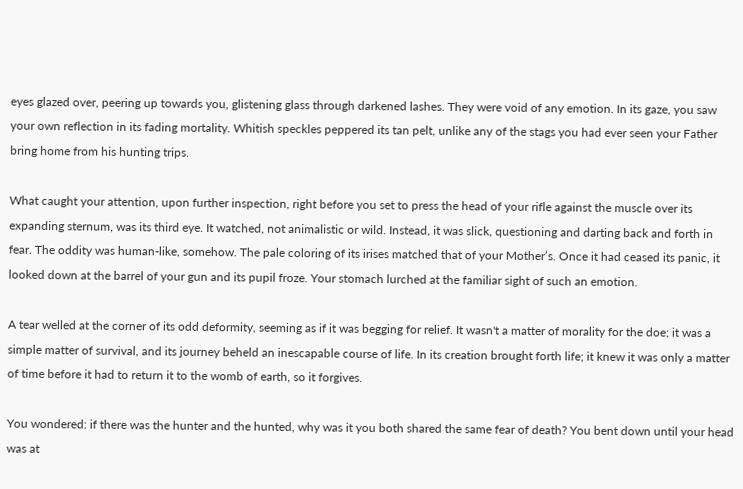eyes glazed over, peering up towards you, glistening glass through darkened lashes. They were void of any emotion. In its gaze, you saw your own reflection in its fading mortality. Whitish speckles peppered its tan pelt, unlike any of the stags you had ever seen your Father bring home from his hunting trips.

What caught your attention, upon further inspection, right before you set to press the head of your rifle against the muscle over its expanding sternum, was its third eye. It watched, not animalistic or wild. Instead, it was slick, questioning and darting back and forth in fear. The oddity was human-like, somehow. The pale coloring of its irises matched that of your Mother’s. Once it had ceased its panic, it looked down at the barrel of your gun and its pupil froze. Your stomach lurched at the familiar sight of such an emotion.

A tear welled at the corner of its odd deformity, seeming as if it was begging for relief. It wasn't a matter of morality for the doe; it was a simple matter of survival, and its journey beheld an inescapable course of life. In its creation brought forth life; it knew it was only a matter of time before it had to return it to the womb of earth, so it forgives.

You wondered: if there was the hunter and the hunted, why was it you both shared the same fear of death? You bent down until your head was at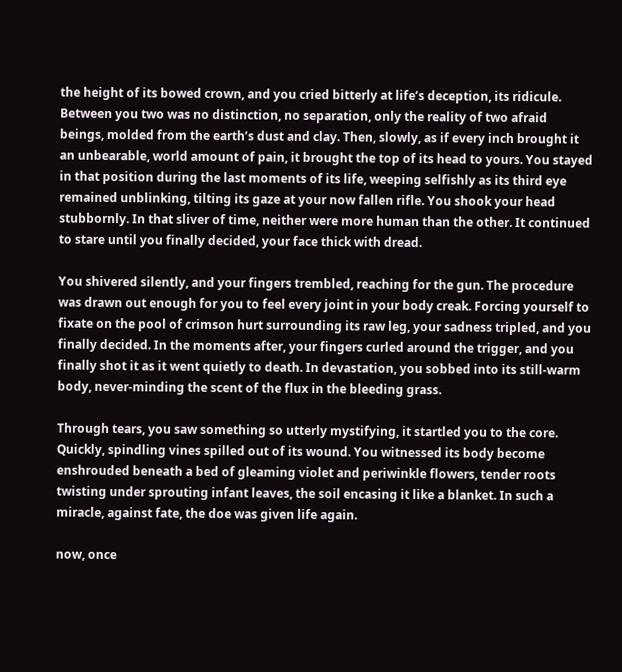the height of its bowed crown, and you cried bitterly at life’s deception, its ridicule. Between you two was no distinction, no separation, only the reality of two afraid beings, molded from the earth’s dust and clay. Then, slowly, as if every inch brought it an unbearable, world amount of pain, it brought the top of its head to yours. You stayed in that position during the last moments of its life, weeping selfishly as its third eye remained unblinking, tilting its gaze at your now fallen rifle. You shook your head stubbornly. In that sliver of time, neither were more human than the other. It continued to stare until you finally decided, your face thick with dread.

You shivered silently, and your fingers trembled, reaching for the gun. The procedure was drawn out enough for you to feel every joint in your body creak. Forcing yourself to fixate on the pool of crimson hurt surrounding its raw leg, your sadness tripled, and you finally decided. In the moments after, your fingers curled around the trigger, and you finally shot it as it went quietly to death. In devastation, you sobbed into its still-warm body, never-minding the scent of the flux in the bleeding grass.

Through tears, you saw something so utterly mystifying, it startled you to the core. Quickly, spindling vines spilled out of its wound. You witnessed its body become enshrouded beneath a bed of gleaming violet and periwinkle flowers, tender roots twisting under sprouting infant leaves, the soil encasing it like a blanket. In such a miracle, against fate, the doe was given life again.

now, once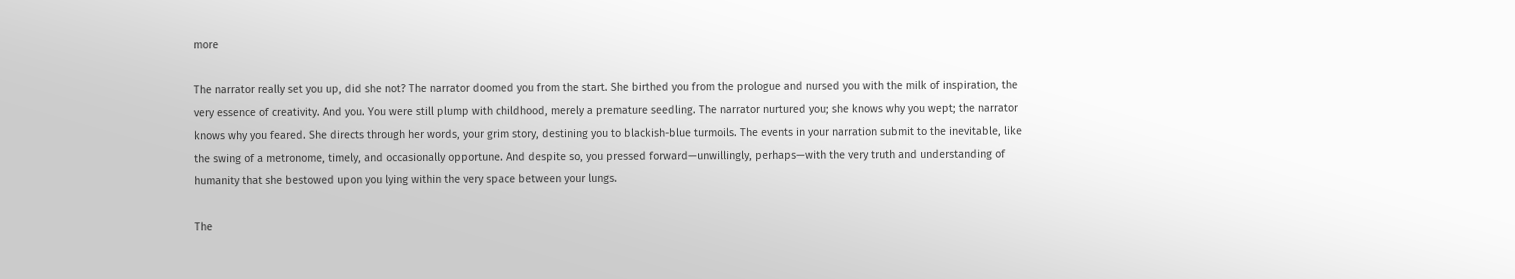more

The narrator really set you up, did she not? The narrator doomed you from the start. She birthed you from the prologue and nursed you with the milk of inspiration, the very essence of creativity. And you. You were still plump with childhood, merely a premature seedling. The narrator nurtured you; she knows why you wept; the narrator knows why you feared. She directs through her words, your grim story, destining you to blackish-blue turmoils. The events in your narration submit to the inevitable, like the swing of a metronome, timely, and occasionally opportune. And despite so, you pressed forward—unwillingly, perhaps—with the very truth and understanding of humanity that she bestowed upon you lying within the very space between your lungs.

The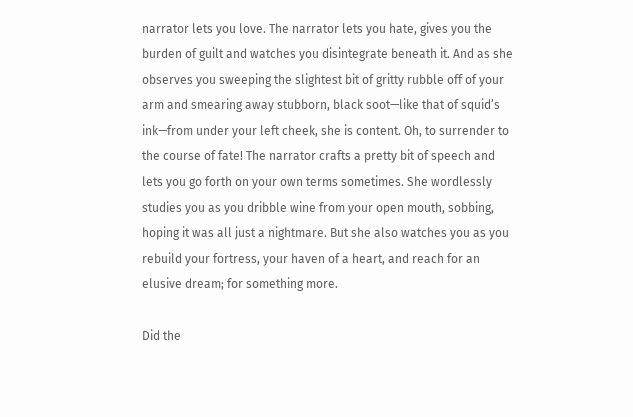narrator lets you love. The narrator lets you hate, gives you the burden of guilt and watches you disintegrate beneath it. And as she observes you sweeping the slightest bit of gritty rubble off of your arm and smearing away stubborn, black soot—like that of squid’s ink—from under your left cheek, she is content. Oh, to surrender to the course of fate! The narrator crafts a pretty bit of speech and lets you go forth on your own terms sometimes. She wordlessly studies you as you dribble wine from your open mouth, sobbing, hoping it was all just a nightmare. But she also watches you as you rebuild your fortress, your haven of a heart, and reach for an elusive dream; for something more.

Did the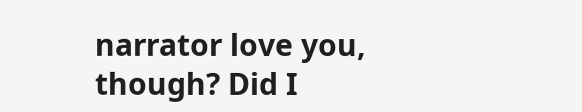narrator love you, though? Did I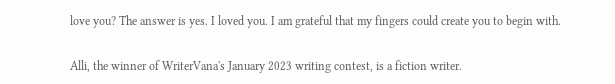love you? The answer is yes. I loved you. I am grateful that my fingers could create you to begin with.


Alli, the winner of WriterVana's January 2023 writing contest, is a fiction writer.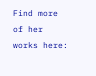Find more of her works here: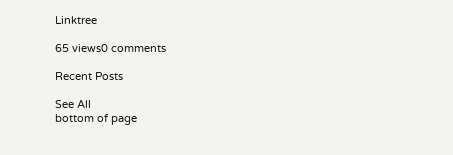Linktree

65 views0 comments

Recent Posts

See All
bottom of page